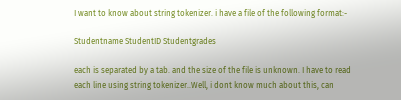I want to know about string tokenizer. i have a file of the following format:-

Studentname StudentID Studentgrades

each is separated by a tab. and the size of the file is unknown. I have to read each line using string tokenizer..Well, i dont know much about this, can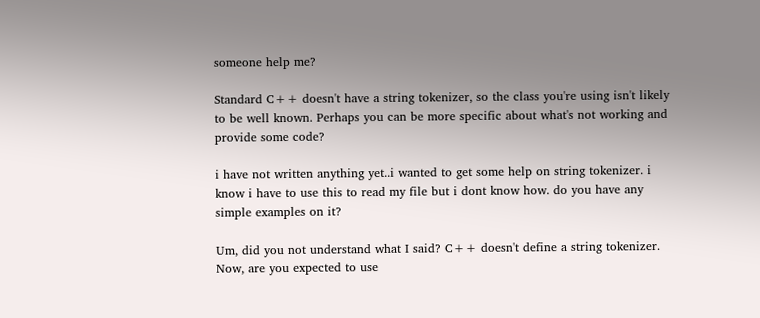someone help me?

Standard C++ doesn't have a string tokenizer, so the class you're using isn't likely to be well known. Perhaps you can be more specific about what's not working and provide some code?

i have not written anything yet..i wanted to get some help on string tokenizer. i know i have to use this to read my file but i dont know how. do you have any simple examples on it?

Um, did you not understand what I said? C++ doesn't define a string tokenizer. Now, are you expected to use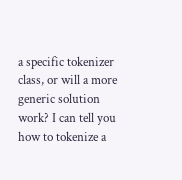a specific tokenizer class, or will a more generic solution work? I can tell you how to tokenize a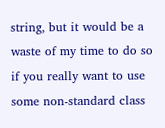string, but it would be a waste of my time to do so if you really want to use some non-standard class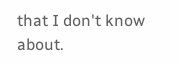that I don't know about.